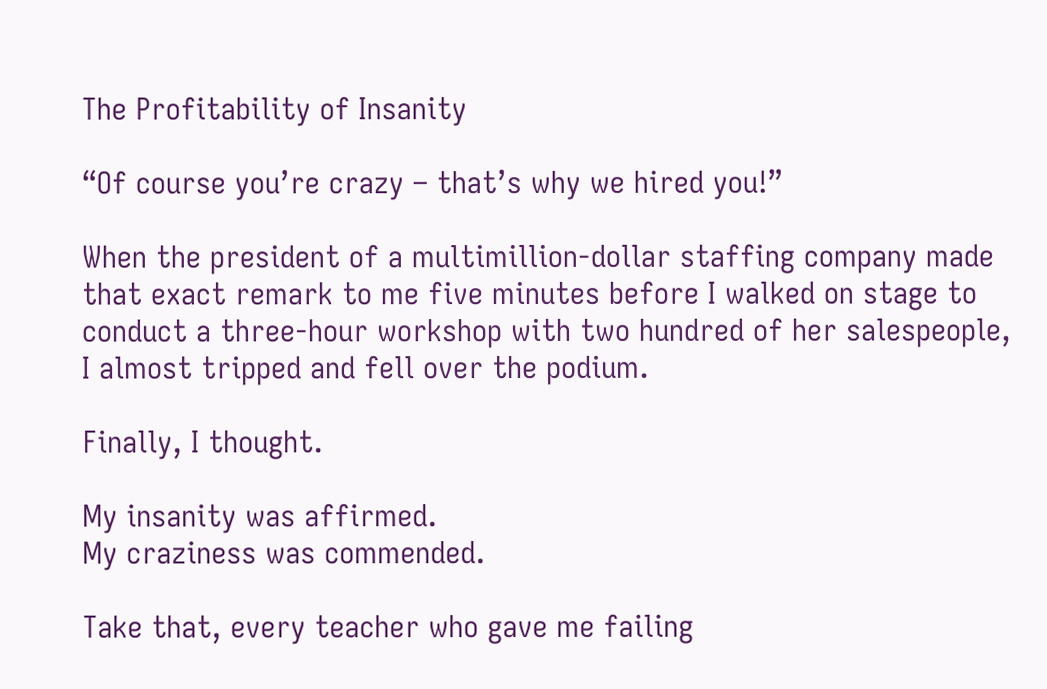The Profitability of Insanity

“Of course you’re crazy – that’s why we hired you!”

When the president of a multimillion-dollar staffing company made that exact remark to me five minutes before I walked on stage to conduct a three-hour workshop with two hundred of her salespeople, I almost tripped and fell over the podium.

Finally, I thought.

My insanity was affirmed.
My craziness was commended.

Take that, every teacher who gave me failing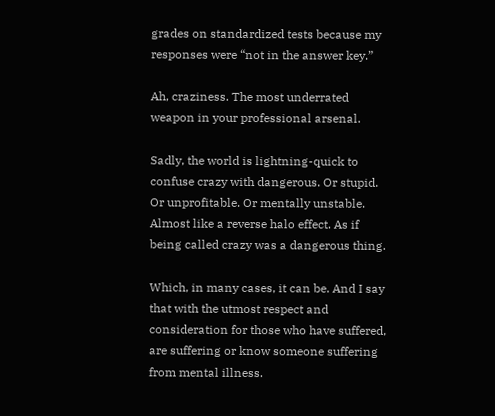grades on standardized tests because my responses were “not in the answer key.”

Ah, craziness. The most underrated weapon in your professional arsenal.

Sadly, the world is lightning-quick to confuse crazy with dangerous. Or stupid. Or unprofitable. Or mentally unstable. Almost like a reverse halo effect. As if being called crazy was a dangerous thing.

Which, in many cases, it can be. And I say that with the utmost respect and consideration for those who have suffered, are suffering or know someone suffering from mental illness.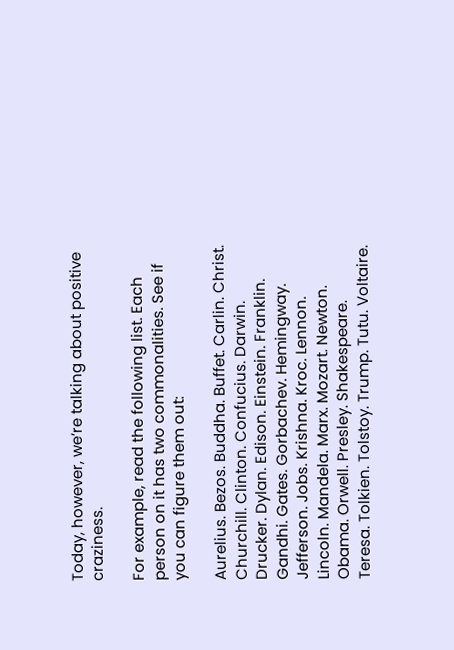Today, however, we’re talking about positive craziness.

For example, read the following list. Each person on it has two commonalities. See if you can figure them out:

Aurelius. Bezos. Buddha. Buffet. Carlin. Christ. Churchill. Clinton. Confucius. Darwin. Drucker. Dylan. Edison. Einstein. Franklin. Gandhi. Gates. Gorbachev. Hemingway. Jefferson. Jobs. Krishna. Kroc. Lennon. Lincoln. Mandela. Marx. Mozart. Newton. Obama. Orwell. Presley. Shakespeare. Teresa. Tolkien. Tolstoy. Trump. Tutu. Voltaire.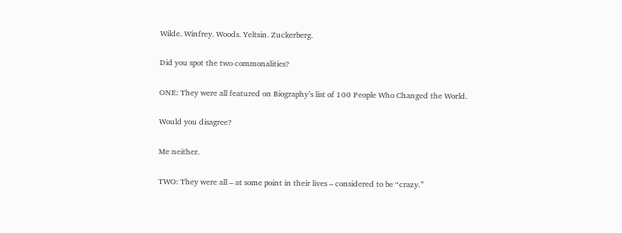Wilde. Winfrey. Woods. Yeltsin. Zuckerberg.

Did you spot the two commonalities?

ONE: They were all featured on Biography’s list of 100 People Who Changed the World.

Would you disagree?

Me neither.

TWO: They were all – at some point in their lives – considered to be “crazy.”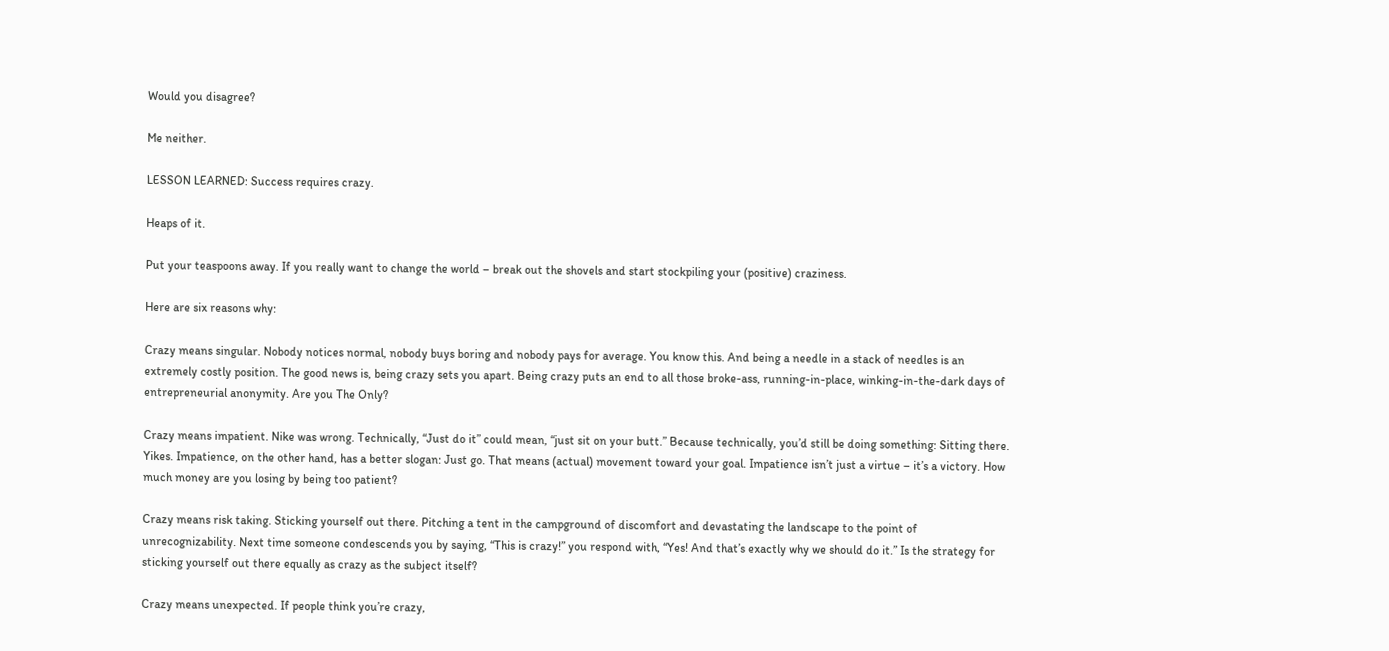Would you disagree?

Me neither.

LESSON LEARNED: Success requires crazy.

Heaps of it.

Put your teaspoons away. If you really want to change the world – break out the shovels and start stockpiling your (positive) craziness.

Here are six reasons why:

Crazy means singular. Nobody notices normal, nobody buys boring and nobody pays for average. You know this. And being a needle in a stack of needles is an extremely costly position. The good news is, being crazy sets you apart. Being crazy puts an end to all those broke-ass, running-in-place, winking-in-the-dark days of entrepreneurial anonymity. Are you The Only?

Crazy means impatient. Nike was wrong. Technically, “Just do it” could mean, “just sit on your butt.” Because technically, you’d still be doing something: Sitting there. Yikes. Impatience, on the other hand, has a better slogan: Just go. That means (actual) movement toward your goal. Impatience isn’t just a virtue – it’s a victory. How much money are you losing by being too patient?

Crazy means risk taking. Sticking yourself out there. Pitching a tent in the campground of discomfort and devastating the landscape to the point of unrecognizability. Next time someone condescends you by saying, “This is crazy!” you respond with, “Yes! And that’s exactly why we should do it.” Is the strategy for sticking yourself out there equally as crazy as the subject itself?

Crazy means unexpected. If people think you’re crazy,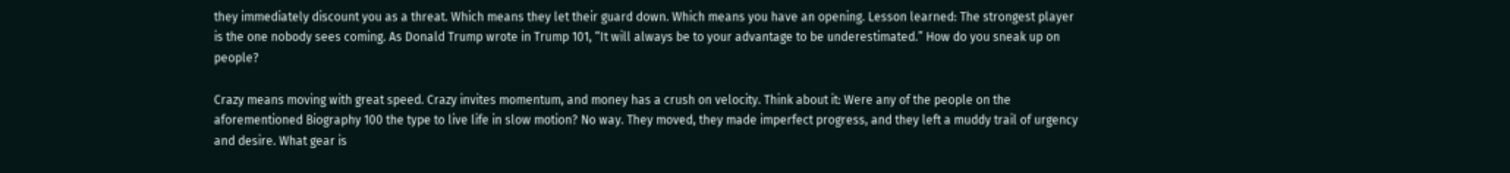they immediately discount you as a threat. Which means they let their guard down. Which means you have an opening. Lesson learned: The strongest player is the one nobody sees coming. As Donald Trump wrote in Trump 101, “It will always be to your advantage to be underestimated.” How do you sneak up on people?

Crazy means moving with great speed. Crazy invites momentum, and money has a crush on velocity. Think about it: Were any of the people on the aforementioned Biography 100 the type to live life in slow motion? No way. They moved, they made imperfect progress, and they left a muddy trail of urgency and desire. What gear is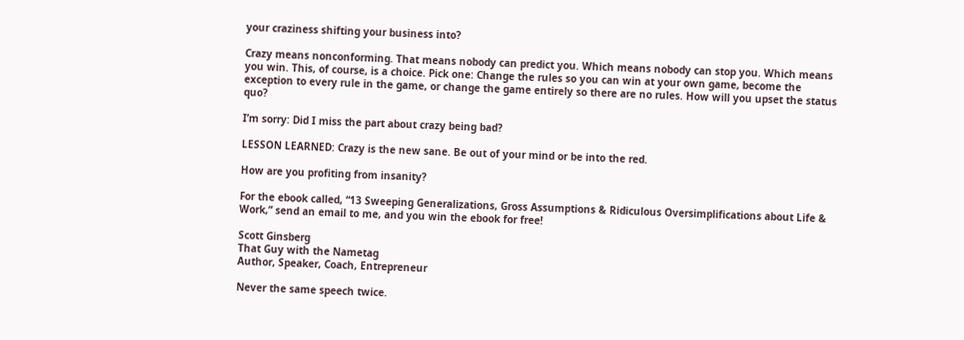your craziness shifting your business into?

Crazy means nonconforming. That means nobody can predict you. Which means nobody can stop you. Which means you win. This, of course, is a choice. Pick one: Change the rules so you can win at your own game, become the exception to every rule in the game, or change the game entirely so there are no rules. How will you upset the status quo?

I’m sorry: Did I miss the part about crazy being bad?

LESSON LEARNED: Crazy is the new sane. Be out of your mind or be into the red.

How are you profiting from insanity?

For the ebook called, “13 Sweeping Generalizations, Gross Assumptions & Ridiculous Oversimplifications about Life & Work,” send an email to me, and you win the ebook for free!

Scott Ginsberg
That Guy with the Nametag
Author, Speaker, Coach, Entrepreneur

Never the same speech twice.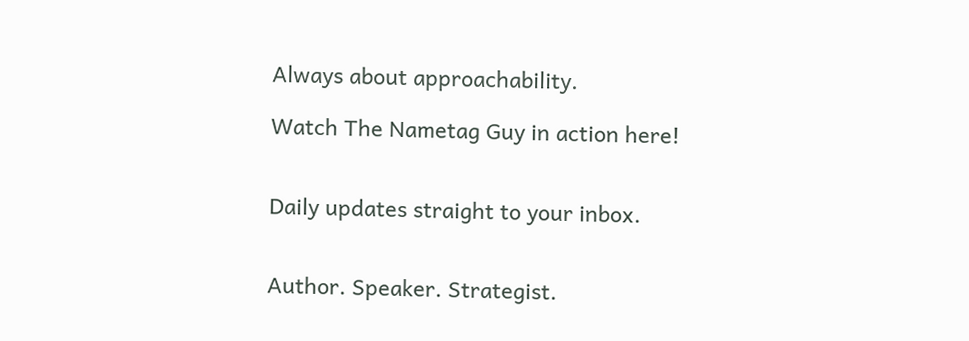Always about approachability.

Watch The Nametag Guy in action here!


Daily updates straight to your inbox.


Author. Speaker. Strategist.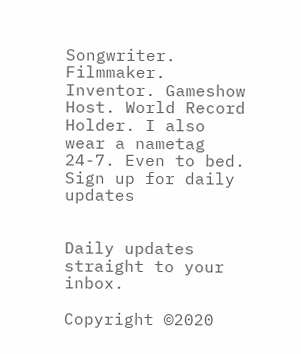Songwriter. Filmmaker. Inventor. Gameshow Host. World Record Holder. I also wear a nametag 24-7. Even to bed.
Sign up for daily updates


Daily updates straight to your inbox.

Copyright ©2020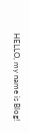HELLO, my name is Blog!